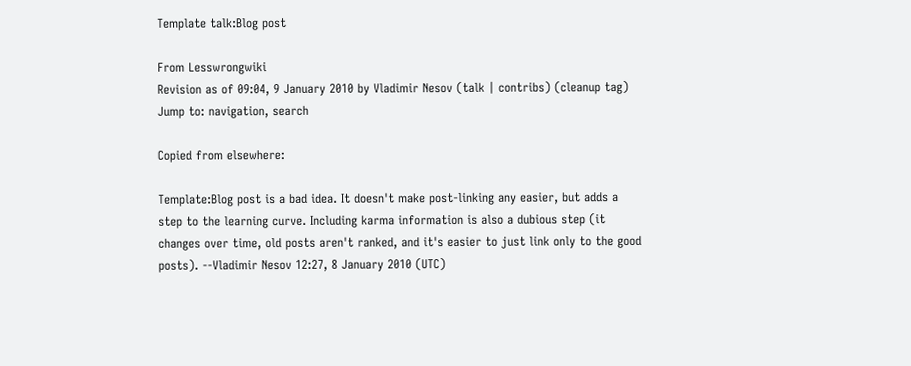Template talk:Blog post

From Lesswrongwiki
Revision as of 09:04, 9 January 2010 by Vladimir Nesov (talk | contribs) (cleanup tag)
Jump to: navigation, search

Copied from elsewhere:

Template:Blog post is a bad idea. It doesn't make post-linking any easier, but adds a step to the learning curve. Including karma information is also a dubious step (it changes over time, old posts aren't ranked, and it's easier to just link only to the good posts). --Vladimir Nesov 12:27, 8 January 2010 (UTC)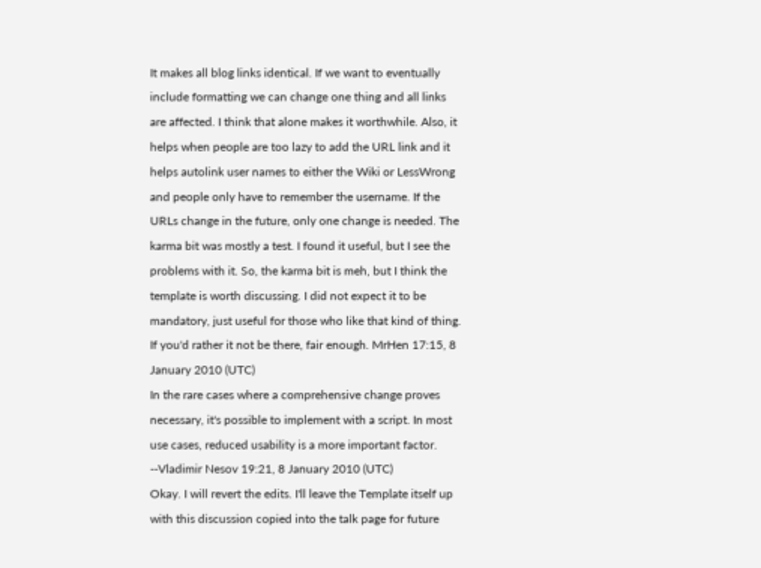It makes all blog links identical. If we want to eventually include formatting we can change one thing and all links are affected. I think that alone makes it worthwhile. Also, it helps when people are too lazy to add the URL link and it helps autolink user names to either the Wiki or LessWrong and people only have to remember the username. If the URLs change in the future, only one change is needed. The karma bit was mostly a test. I found it useful, but I see the problems with it. So, the karma bit is meh, but I think the template is worth discussing. I did not expect it to be mandatory, just useful for those who like that kind of thing. If you'd rather it not be there, fair enough. MrHen 17:15, 8 January 2010 (UTC)
In the rare cases where a comprehensive change proves necessary, it's possible to implement with a script. In most use cases, reduced usability is a more important factor. --Vladimir Nesov 19:21, 8 January 2010 (UTC)
Okay. I will revert the edits. I'll leave the Template itself up with this discussion copied into the talk page for future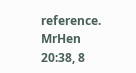reference. MrHen 20:38, 8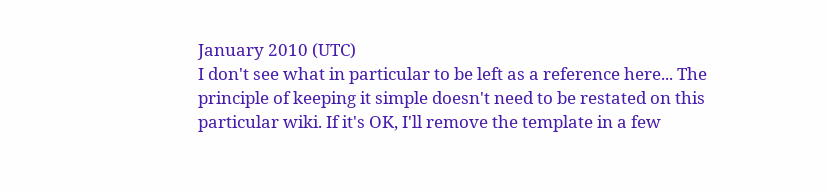January 2010 (UTC)
I don't see what in particular to be left as a reference here... The principle of keeping it simple doesn't need to be restated on this particular wiki. If it's OK, I'll remove the template in a few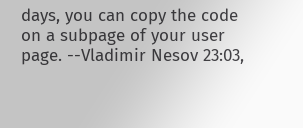days, you can copy the code on a subpage of your user page. --Vladimir Nesov 23:03,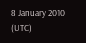8 January 2010 (UTC)